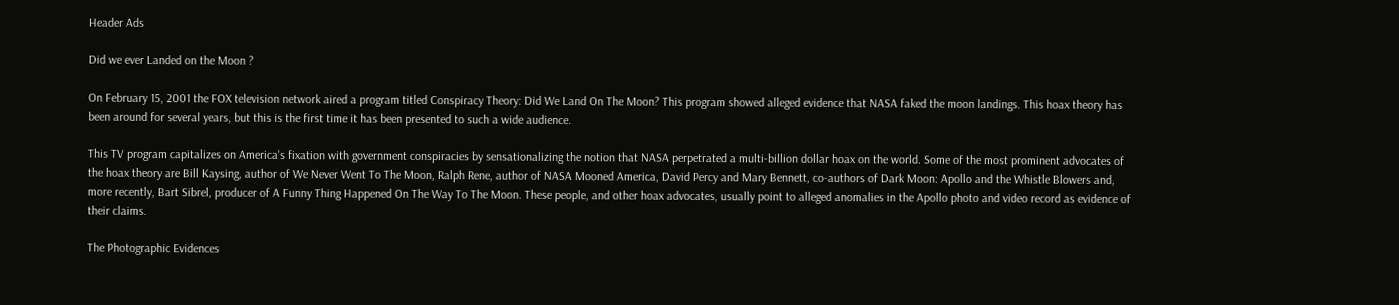Header Ads

Did we ever Landed on the Moon ?

On February 15, 2001 the FOX television network aired a program titled Conspiracy Theory: Did We Land On The Moon? This program showed alleged evidence that NASA faked the moon landings. This hoax theory has been around for several years, but this is the first time it has been presented to such a wide audience.

This TV program capitalizes on America's fixation with government conspiracies by sensationalizing the notion that NASA perpetrated a multi-billion dollar hoax on the world. Some of the most prominent advocates of the hoax theory are Bill Kaysing, author of We Never Went To The Moon, Ralph Rene, author of NASA Mooned America, David Percy and Mary Bennett, co-authors of Dark Moon: Apollo and the Whistle Blowers and, more recently, Bart Sibrel, producer of A Funny Thing Happened On The Way To The Moon. These people, and other hoax advocates, usually point to alleged anomalies in the Apollo photo and video record as evidence of their claims.

The Photographic Evidences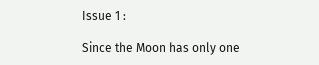Issue 1 :

Since the Moon has only one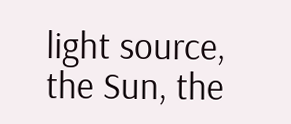light source, the Sun, the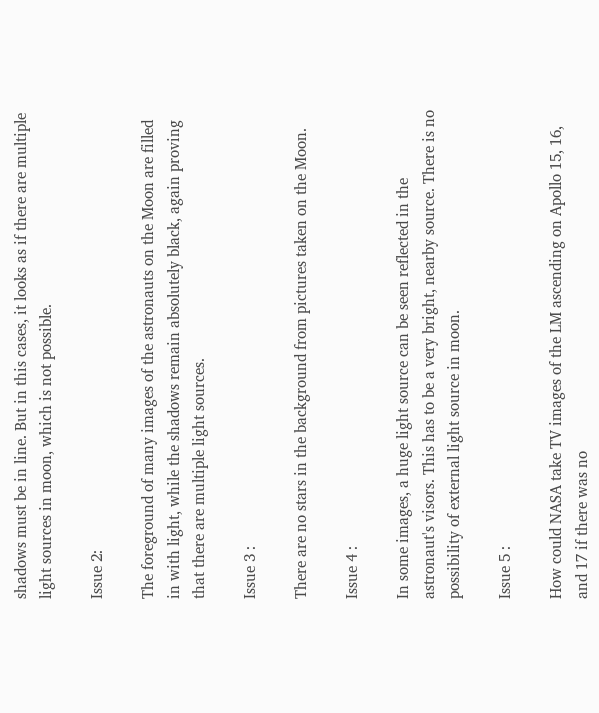shadows must be in line. But in this cases, it looks as if there are multiple light sources in moon, which is not possible.

Issue 2:

The foreground of many images of the astronauts on the Moon are filled in with light, while the shadows remain absolutely black, again proving that there are multiple light sources.

Issue 3 :

There are no stars in the background from pictures taken on the Moon.

Issue 4 :

In some images, a huge light source can be seen reflected in the astronaut's visors. This has to be a very bright, nearby source. There is no possibility of external light source in moon.

Issue 5 :

How could NASA take TV images of the LM ascending on Apollo 15, 16, and 17 if there was no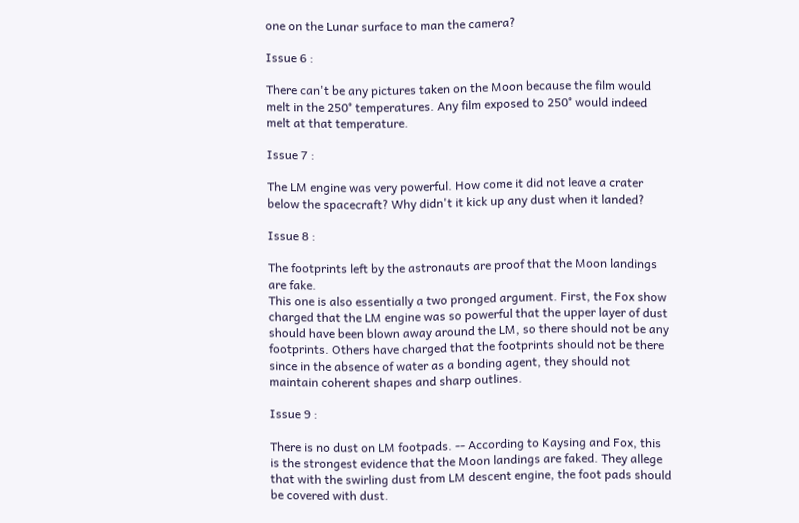one on the Lunar surface to man the camera?

Issue 6 :

There can't be any pictures taken on the Moon because the film would melt in the 250° temperatures. Any film exposed to 250° would indeed melt at that temperature.

Issue 7 :

The LM engine was very powerful. How come it did not leave a crater below the spacecraft? Why didn't it kick up any dust when it landed?

Issue 8 :

The footprints left by the astronauts are proof that the Moon landings are fake.
This one is also essentially a two pronged argument. First, the Fox show charged that the LM engine was so powerful that the upper layer of dust should have been blown away around the LM, so there should not be any footprints. Others have charged that the footprints should not be there since in the absence of water as a bonding agent, they should not maintain coherent shapes and sharp outlines.

Issue 9 :

There is no dust on LM footpads. -- According to Kaysing and Fox, this is the strongest evidence that the Moon landings are faked. They allege that with the swirling dust from LM descent engine, the foot pads should be covered with dust.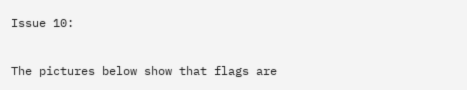Issue 10:

The pictures below show that flags are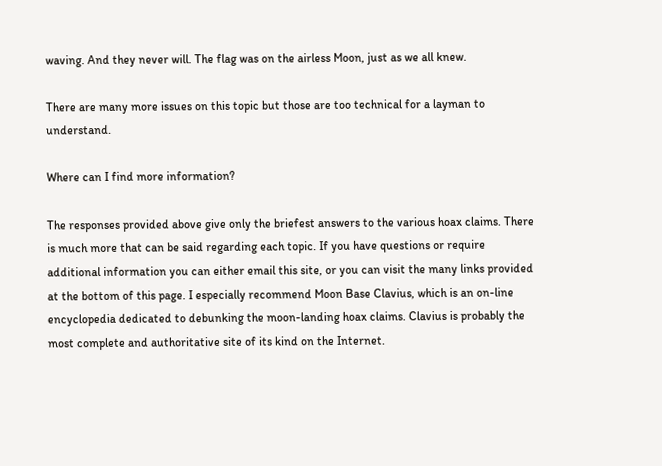waving. And they never will. The flag was on the airless Moon, just as we all knew.

There are many more issues on this topic but those are too technical for a layman to understand.

Where can I find more information?

The responses provided above give only the briefest answers to the various hoax claims. There is much more that can be said regarding each topic. If you have questions or require additional information you can either email this site, or you can visit the many links provided at the bottom of this page. I especially recommend Moon Base Clavius, which is an on-line encyclopedia dedicated to debunking the moon-landing hoax claims. Clavius is probably the most complete and authoritative site of its kind on the Internet.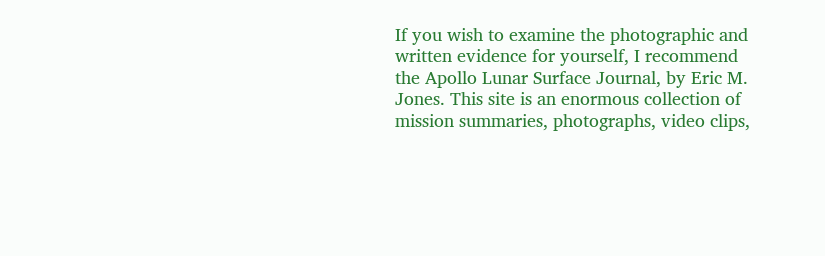If you wish to examine the photographic and written evidence for yourself, I recommend the Apollo Lunar Surface Journal, by Eric M. Jones. This site is an enormous collection of mission summaries, photographs, video clips,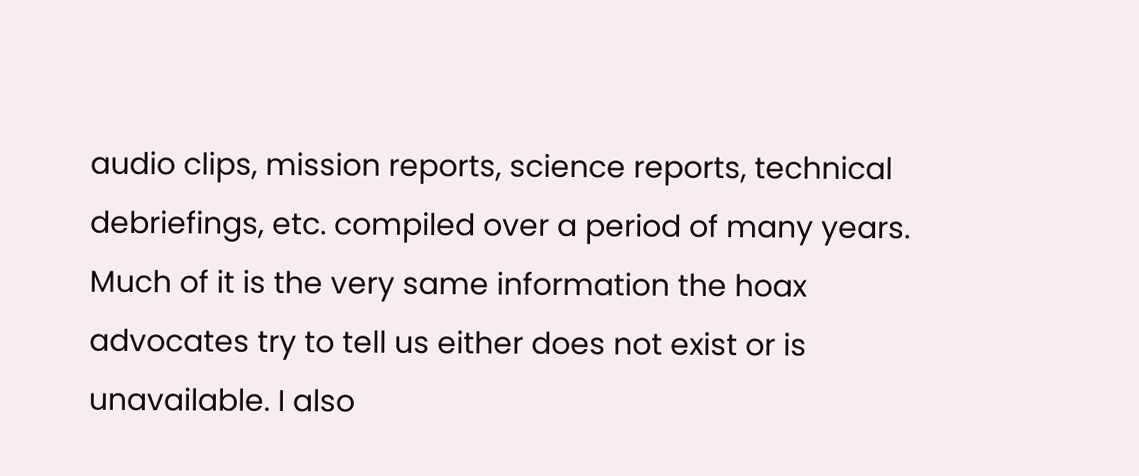audio clips, mission reports, science reports, technical debriefings, etc. compiled over a period of many years. Much of it is the very same information the hoax advocates try to tell us either does not exist or is unavailable. I also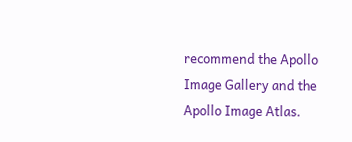recommend the Apollo Image Gallery and the Apollo Image Atlas.